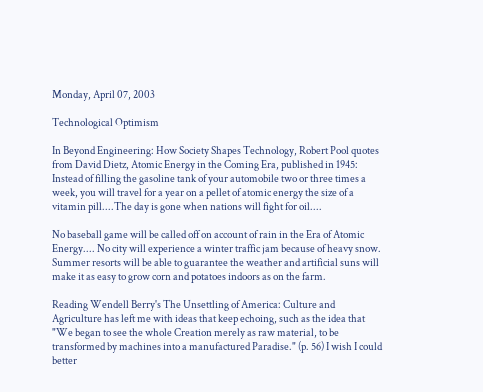Monday, April 07, 2003

Technological Optimism

In Beyond Engineering: How Society Shapes Technology, Robert Pool quotes from David Dietz, Atomic Energy in the Coming Era, published in 1945:
Instead of filling the gasoline tank of your automobile two or three times a week, you will travel for a year on a pellet of atomic energy the size of a vitamin pill....The day is gone when nations will fight for oil....

No baseball game will be called off on account of rain in the Era of Atomic Energy.... No city will experience a winter traffic jam because of heavy snow. Summer resorts will be able to guarantee the weather and artificial suns will make it as easy to grow corn and potatoes indoors as on the farm.

Reading Wendell Berry's The Unsettling of America: Culture and Agriculture has left me with ideas that keep echoing, such as the idea that "We began to see the whole Creation merely as raw material, to be transformed by machines into a manufactured Paradise." (p. 56) I wish I could better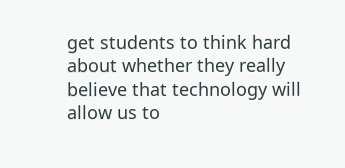get students to think hard about whether they really believe that technology will allow us to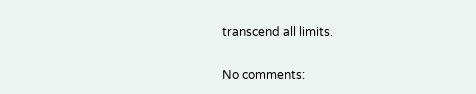transcend all limits.

No comments: